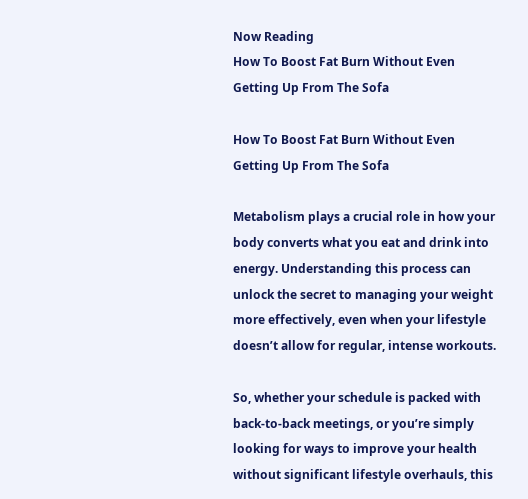Now Reading
How To Boost Fat Burn Without Even Getting Up From The Sofa

How To Boost Fat Burn Without Even Getting Up From The Sofa

Metabolism plays a crucial role in how your body converts what you eat and drink into energy. Understanding this process can unlock the secret to managing your weight more effectively, even when your lifestyle doesn’t allow for regular, intense workouts.

So, whether your schedule is packed with back-to-back meetings, or you’re simply looking for ways to improve your health without significant lifestyle overhauls, this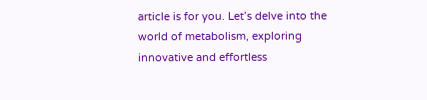article is for you. Let’s delve into the world of metabolism, exploring innovative and effortless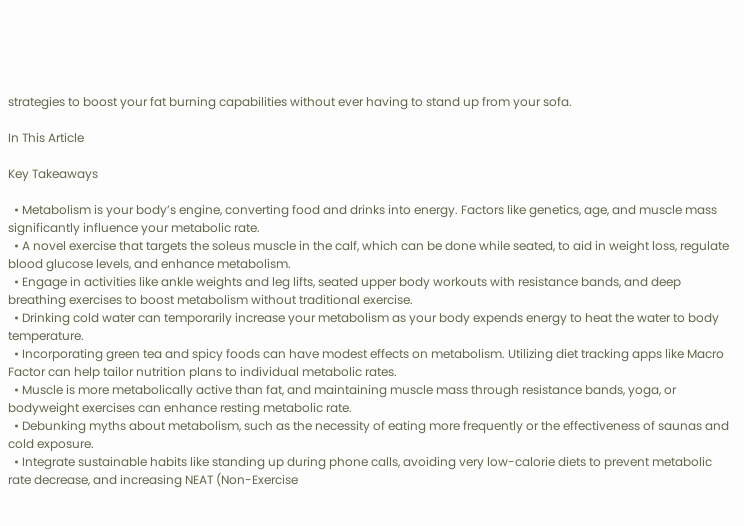strategies to boost your fat burning capabilities without ever having to stand up from your sofa.

In This Article

Key Takeaways

  • Metabolism is your body’s engine, converting food and drinks into energy. Factors like genetics, age, and muscle mass significantly influence your metabolic rate.
  • A novel exercise that targets the soleus muscle in the calf, which can be done while seated, to aid in weight loss, regulate blood glucose levels, and enhance metabolism.
  • Engage in activities like ankle weights and leg lifts, seated upper body workouts with resistance bands, and deep breathing exercises to boost metabolism without traditional exercise.
  • Drinking cold water can temporarily increase your metabolism as your body expends energy to heat the water to body temperature.
  • Incorporating green tea and spicy foods can have modest effects on metabolism. Utilizing diet tracking apps like Macro Factor can help tailor nutrition plans to individual metabolic rates.
  • Muscle is more metabolically active than fat, and maintaining muscle mass through resistance bands, yoga, or bodyweight exercises can enhance resting metabolic rate.
  • Debunking myths about metabolism, such as the necessity of eating more frequently or the effectiveness of saunas and cold exposure.
  • Integrate sustainable habits like standing up during phone calls, avoiding very low-calorie diets to prevent metabolic rate decrease, and increasing NEAT (Non-Exercise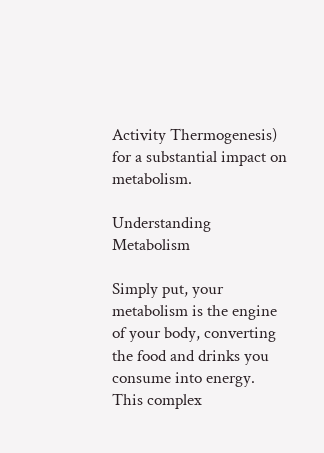Activity Thermogenesis) for a substantial impact on metabolism.

Understanding Metabolism

Simply put, your metabolism is the engine of your body, converting the food and drinks you consume into energy. This complex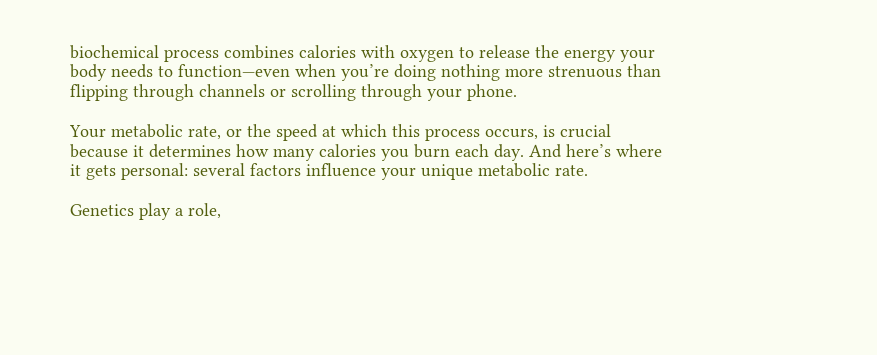biochemical process combines calories with oxygen to release the energy your body needs to function—even when you’re doing nothing more strenuous than flipping through channels or scrolling through your phone.

Your metabolic rate, or the speed at which this process occurs, is crucial because it determines how many calories you burn each day. And here’s where it gets personal: several factors influence your unique metabolic rate.

Genetics play a role,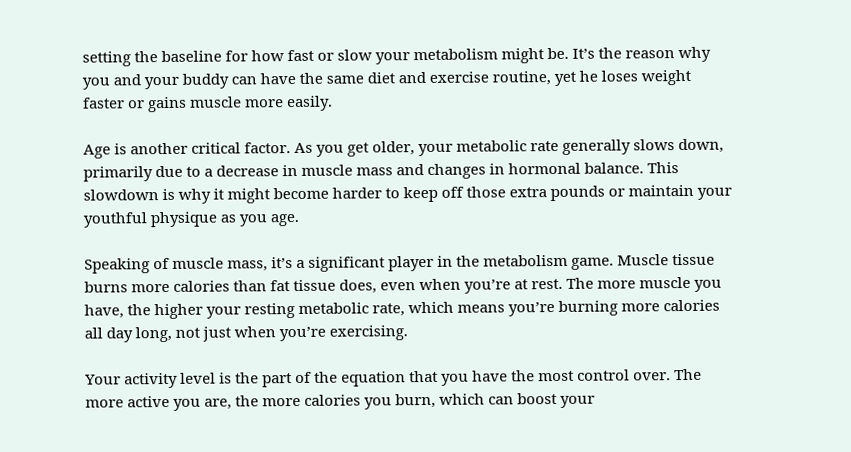setting the baseline for how fast or slow your metabolism might be. It’s the reason why you and your buddy can have the same diet and exercise routine, yet he loses weight faster or gains muscle more easily.

Age is another critical factor. As you get older, your metabolic rate generally slows down, primarily due to a decrease in muscle mass and changes in hormonal balance. This slowdown is why it might become harder to keep off those extra pounds or maintain your youthful physique as you age.

Speaking of muscle mass, it’s a significant player in the metabolism game. Muscle tissue burns more calories than fat tissue does, even when you’re at rest. The more muscle you have, the higher your resting metabolic rate, which means you’re burning more calories all day long, not just when you’re exercising.

Your activity level is the part of the equation that you have the most control over. The more active you are, the more calories you burn, which can boost your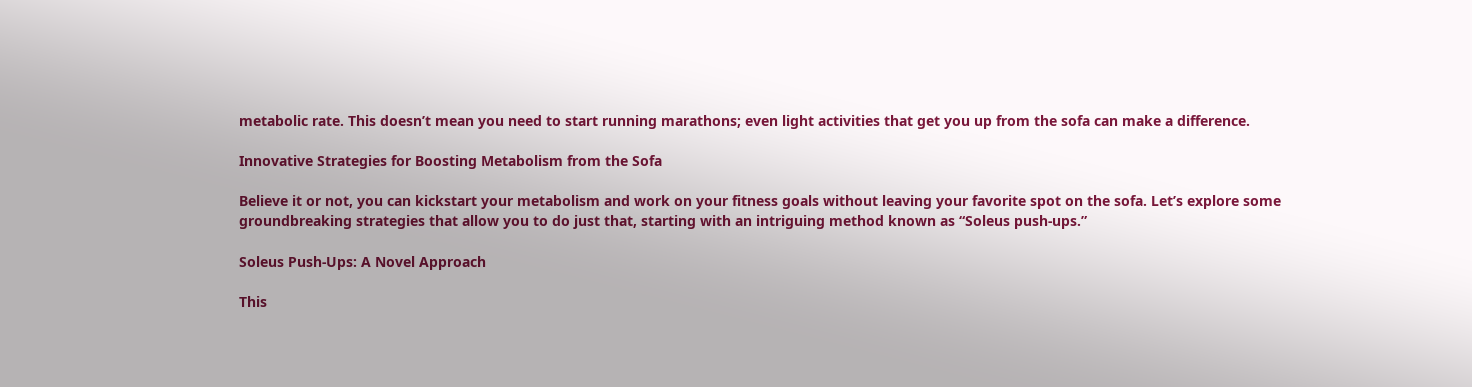metabolic rate. This doesn’t mean you need to start running marathons; even light activities that get you up from the sofa can make a difference.

Innovative Strategies for Boosting Metabolism from the Sofa

Believe it or not, you can kickstart your metabolism and work on your fitness goals without leaving your favorite spot on the sofa. Let’s explore some groundbreaking strategies that allow you to do just that, starting with an intriguing method known as “Soleus push-ups.”

Soleus Push-Ups: A Novel Approach

This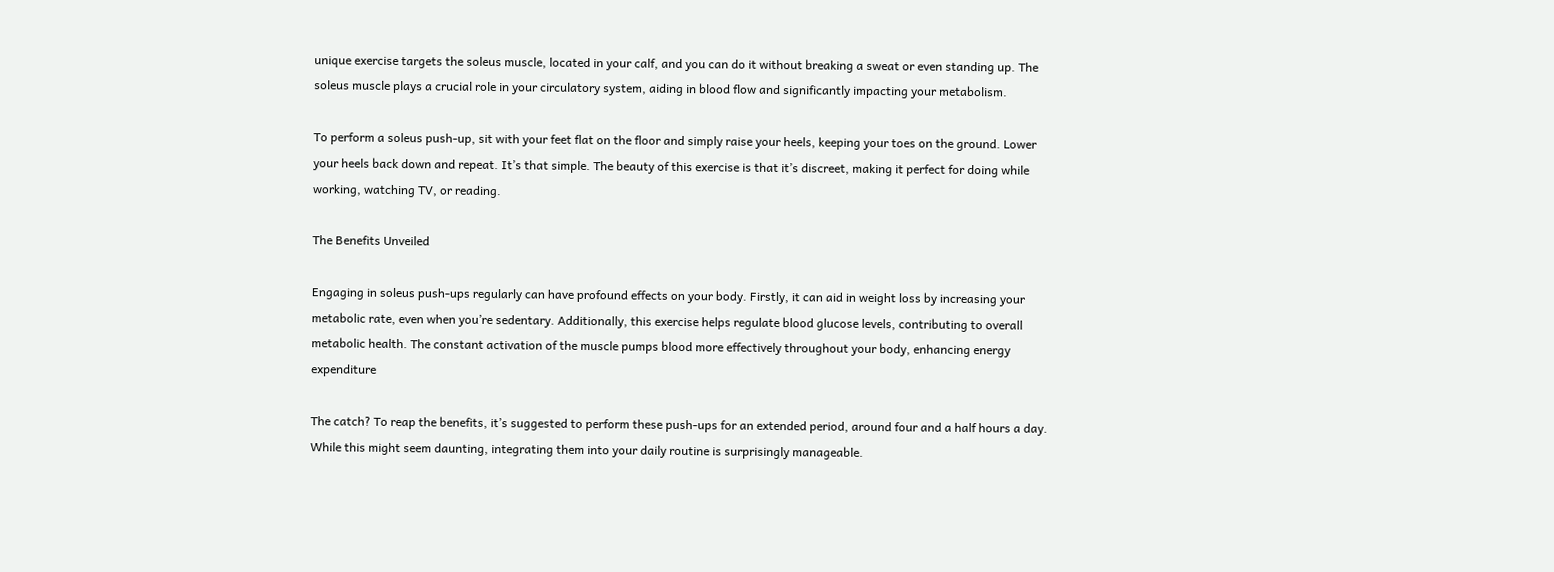unique exercise targets the soleus muscle, located in your calf, and you can do it without breaking a sweat or even standing up. The soleus muscle plays a crucial role in your circulatory system, aiding in blood flow and significantly impacting your metabolism.

To perform a soleus push-up, sit with your feet flat on the floor and simply raise your heels, keeping your toes on the ground. Lower your heels back down and repeat. It’s that simple. The beauty of this exercise is that it’s discreet, making it perfect for doing while working, watching TV, or reading.

The Benefits Unveiled

Engaging in soleus push-ups regularly can have profound effects on your body. Firstly, it can aid in weight loss by increasing your metabolic rate, even when you’re sedentary. Additionally, this exercise helps regulate blood glucose levels, contributing to overall metabolic health. The constant activation of the muscle pumps blood more effectively throughout your body, enhancing energy expenditure

The catch? To reap the benefits, it’s suggested to perform these push-ups for an extended period, around four and a half hours a day. While this might seem daunting, integrating them into your daily routine is surprisingly manageable.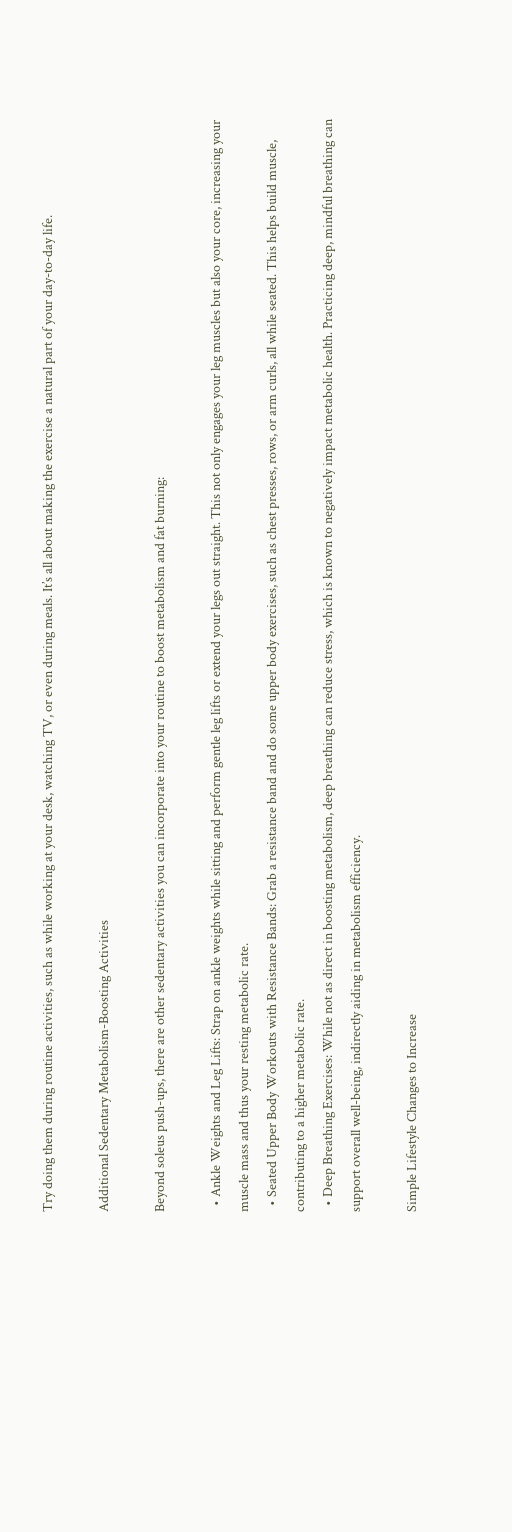Try doing them during routine activities, such as while working at your desk, watching TV, or even during meals. It’s all about making the exercise a natural part of your day-to-day life.

Additional Sedentary Metabolism-Boosting Activities

Beyond soleus push-ups, there are other sedentary activities you can incorporate into your routine to boost metabolism and fat burning:

  • Ankle Weights and Leg Lifts: Strap on ankle weights while sitting and perform gentle leg lifts or extend your legs out straight. This not only engages your leg muscles but also your core, increasing your muscle mass and thus your resting metabolic rate.
  • Seated Upper Body Workouts with Resistance Bands: Grab a resistance band and do some upper body exercises, such as chest presses, rows, or arm curls, all while seated. This helps build muscle, contributing to a higher metabolic rate.
  • Deep Breathing Exercises: While not as direct in boosting metabolism, deep breathing can reduce stress, which is known to negatively impact metabolic health. Practicing deep, mindful breathing can support overall well-being, indirectly aiding in metabolism efficiency.

Simple Lifestyle Changes to Increase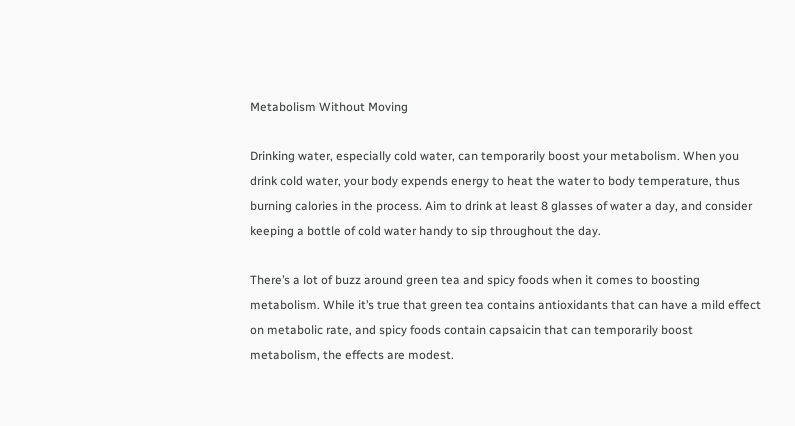Metabolism Without Moving

Drinking water, especially cold water, can temporarily boost your metabolism. When you drink cold water, your body expends energy to heat the water to body temperature, thus burning calories in the process. Aim to drink at least 8 glasses of water a day, and consider keeping a bottle of cold water handy to sip throughout the day.

There’s a lot of buzz around green tea and spicy foods when it comes to boosting metabolism. While it’s true that green tea contains antioxidants that can have a mild effect on metabolic rate, and spicy foods contain capsaicin that can temporarily boost metabolism, the effects are modest.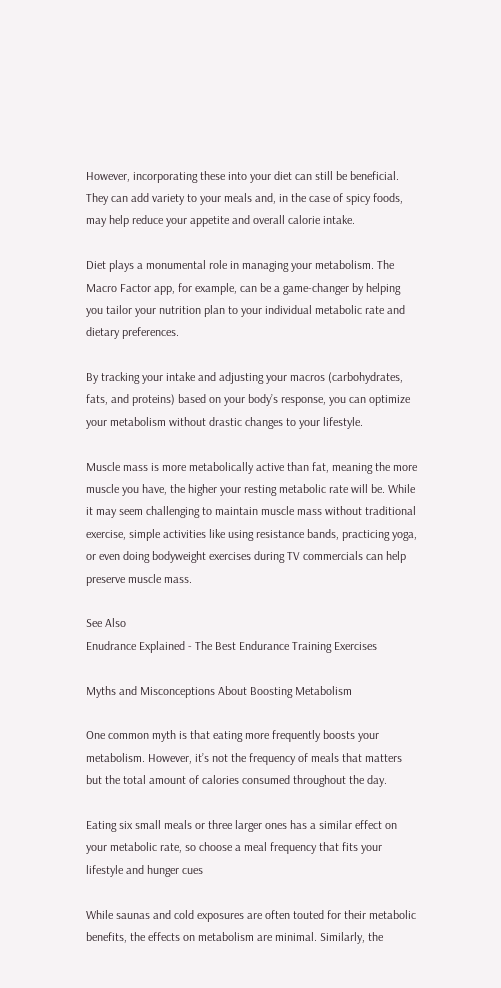However, incorporating these into your diet can still be beneficial. They can add variety to your meals and, in the case of spicy foods, may help reduce your appetite and overall calorie intake.

Diet plays a monumental role in managing your metabolism. The Macro Factor app, for example, can be a game-changer by helping you tailor your nutrition plan to your individual metabolic rate and dietary preferences.

By tracking your intake and adjusting your macros (carbohydrates, fats, and proteins) based on your body’s response, you can optimize your metabolism without drastic changes to your lifestyle.

Muscle mass is more metabolically active than fat, meaning the more muscle you have, the higher your resting metabolic rate will be. While it may seem challenging to maintain muscle mass without traditional exercise, simple activities like using resistance bands, practicing yoga, or even doing bodyweight exercises during TV commercials can help preserve muscle mass.

See Also
Enudrance Explained - The Best Endurance Training Exercises

Myths and Misconceptions About Boosting Metabolism

One common myth is that eating more frequently boosts your metabolism. However, it’s not the frequency of meals that matters but the total amount of calories consumed throughout the day.

Eating six small meals or three larger ones has a similar effect on your metabolic rate, so choose a meal frequency that fits your lifestyle and hunger cues

While saunas and cold exposures are often touted for their metabolic benefits, the effects on metabolism are minimal. Similarly, the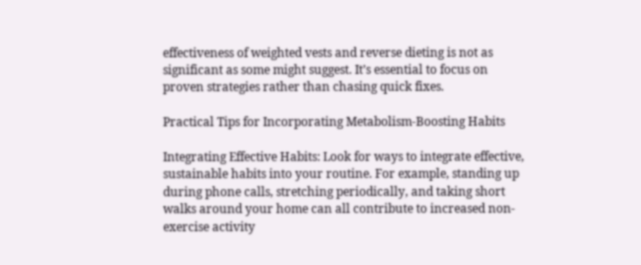effectiveness of weighted vests and reverse dieting is not as significant as some might suggest. It’s essential to focus on proven strategies rather than chasing quick fixes.

Practical Tips for Incorporating Metabolism-Boosting Habits

Integrating Effective Habits: Look for ways to integrate effective, sustainable habits into your routine. For example, standing up during phone calls, stretching periodically, and taking short walks around your home can all contribute to increased non-exercise activity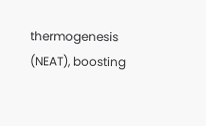thermogenesis (NEAT), boosting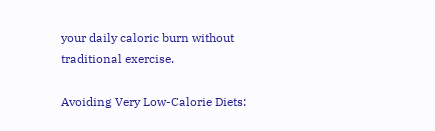your daily caloric burn without traditional exercise.

Avoiding Very Low-Calorie Diets: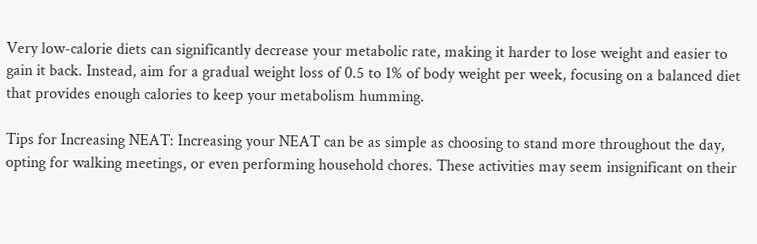Very low-calorie diets can significantly decrease your metabolic rate, making it harder to lose weight and easier to gain it back. Instead, aim for a gradual weight loss of 0.5 to 1% of body weight per week, focusing on a balanced diet that provides enough calories to keep your metabolism humming.

Tips for Increasing NEAT: Increasing your NEAT can be as simple as choosing to stand more throughout the day, opting for walking meetings, or even performing household chores. These activities may seem insignificant on their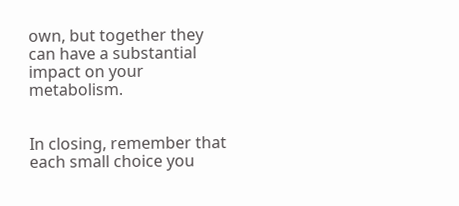own, but together they can have a substantial impact on your metabolism.


In closing, remember that each small choice you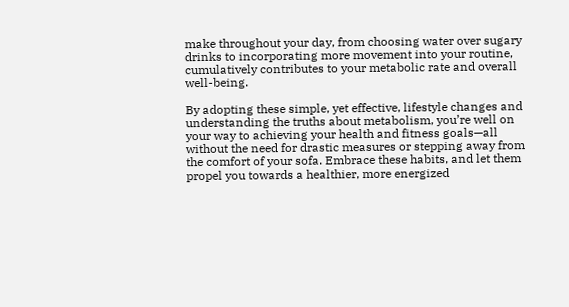make throughout your day, from choosing water over sugary drinks to incorporating more movement into your routine, cumulatively contributes to your metabolic rate and overall well-being.

By adopting these simple, yet effective, lifestyle changes and understanding the truths about metabolism, you’re well on your way to achieving your health and fitness goals—all without the need for drastic measures or stepping away from the comfort of your sofa. Embrace these habits, and let them propel you towards a healthier, more energized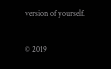version of yourself.

© 2019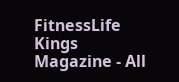FitnessLife Kings Magazine - All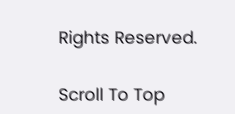Rights Reserved.

Scroll To Top